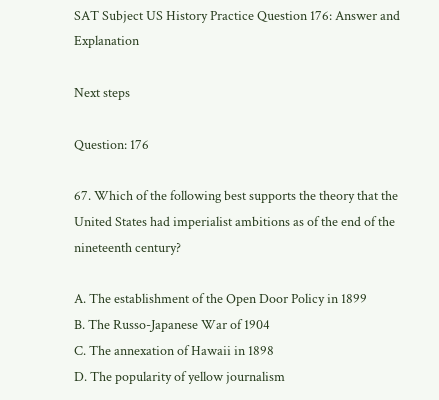SAT Subject US History Practice Question 176: Answer and Explanation

Next steps

Question: 176

67. Which of the following best supports the theory that the United States had imperialist ambitions as of the end of the nineteenth century?

A. The establishment of the Open Door Policy in 1899
B. The Russo-Japanese War of 1904
C. The annexation of Hawaii in 1898
D. The popularity of yellow journalism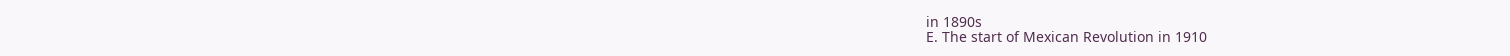in 1890s
E. The start of Mexican Revolution in 1910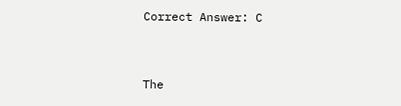Correct Answer: C


The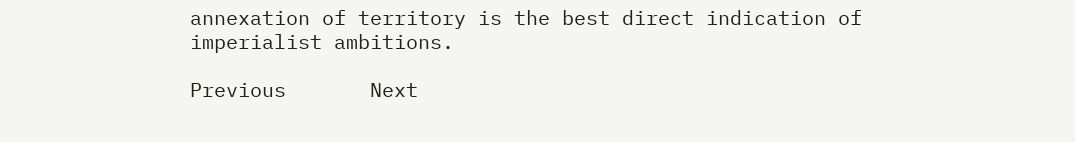annexation of territory is the best direct indication of imperialist ambitions.

Previous       Next